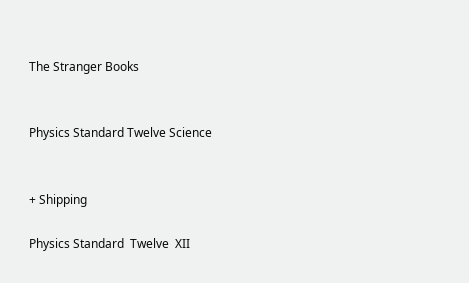The Stranger Books


Physics Standard Twelve Science


+ Shipping

Physics Standard  Twelve  XII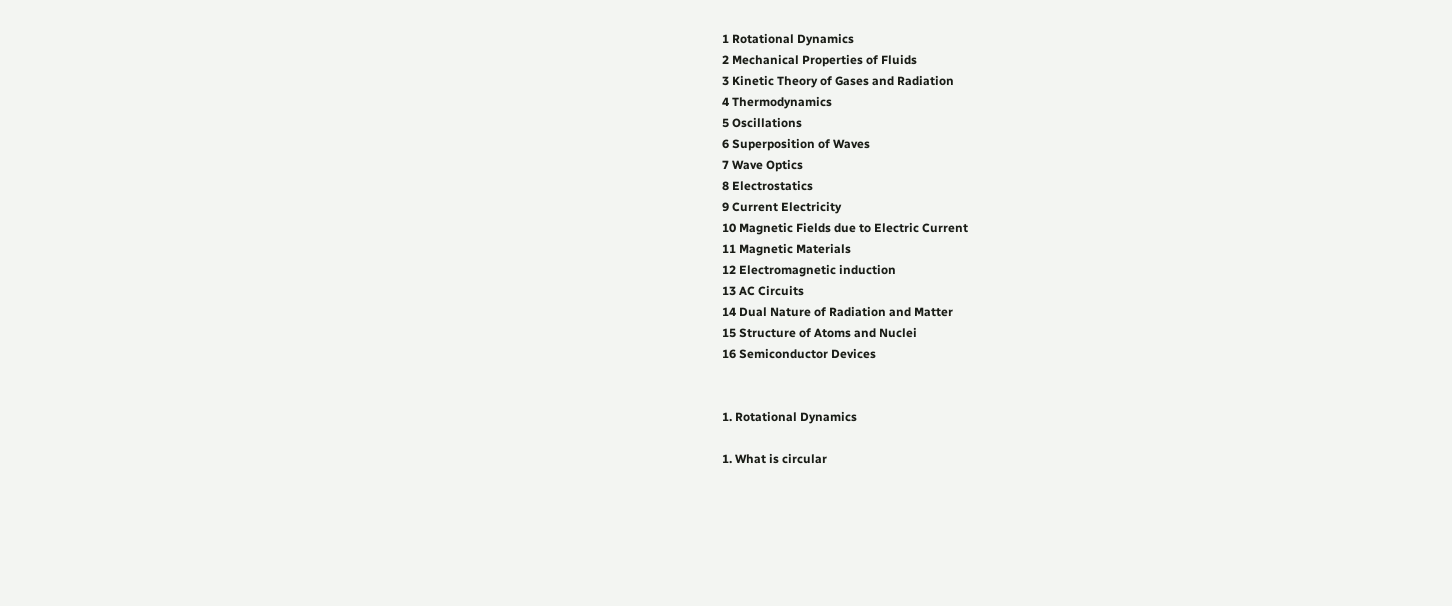1 Rotational Dynamics
2 Mechanical Properties of Fluids
3 Kinetic Theory of Gases and Radiation
4 Thermodynamics
5 Oscillations
6 Superposition of Waves
7 Wave Optics
8 Electrostatics
9 Current Electricity
10 Magnetic Fields due to Electric Current
11 Magnetic Materials
12 Electromagnetic induction
13 AC Circuits
14 Dual Nature of Radiation and Matter
15 Structure of Atoms and Nuclei
16 Semiconductor Devices


1. Rotational Dynamics

1. What is circular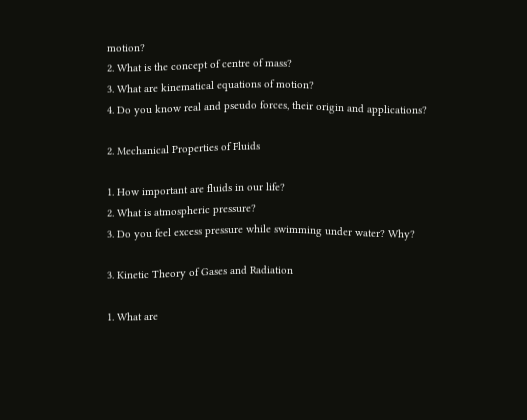motion?
2. What is the concept of centre of mass?
3. What are kinematical equations of motion?
4. Do you know real and pseudo forces, their origin and applications?

2. Mechanical Properties of Fluids

1. How important are fluids in our life?
2. What is atmospheric pressure?
3. Do you feel excess pressure while swimming under water? Why?

3. Kinetic Theory of Gases and Radiation

1. What are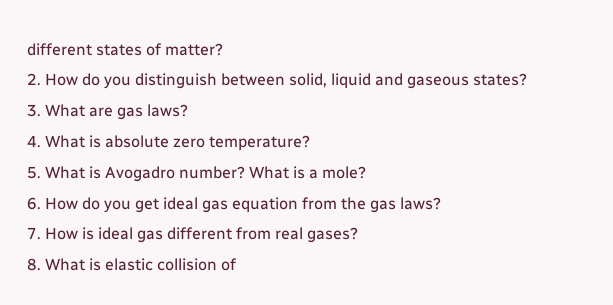different states of matter?
2. How do you distinguish between solid, liquid and gaseous states?
3. What are gas laws?
4. What is absolute zero temperature?
5. What is Avogadro number? What is a mole?
6. How do you get ideal gas equation from the gas laws?
7. How is ideal gas different from real gases?
8. What is elastic collision of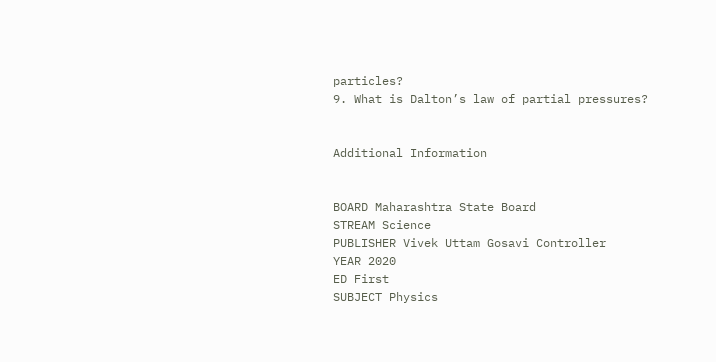particles?
9. What is Dalton’s law of partial pressures?


Additional Information


BOARD Maharashtra State Board
STREAM Science
PUBLISHER Vivek Uttam Gosavi Controller
YEAR 2020
ED First
SUBJECT Physics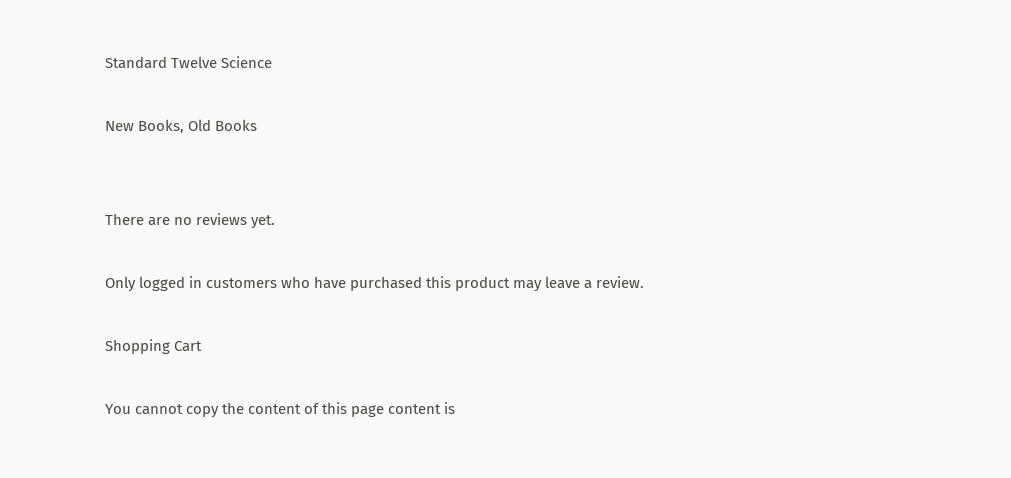Standard Twelve Science

New Books, Old Books


There are no reviews yet.

Only logged in customers who have purchased this product may leave a review.

Shopping Cart

You cannot copy the content of this page content is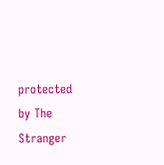protected by The Stranger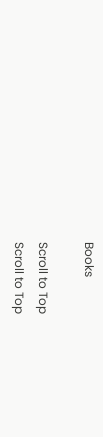Books

Scroll to Top
Scroll to Top